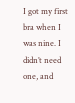I got my first bra when I was nine. I didn’t need one, and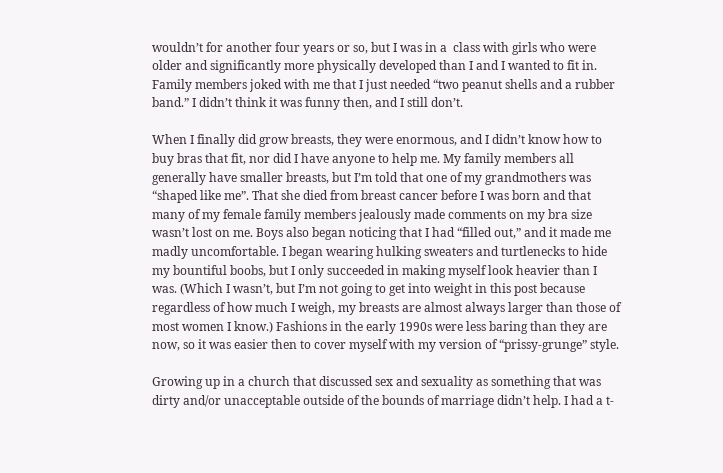wouldn’t for another four years or so, but I was in a  class with girls who were older and significantly more physically developed than I and I wanted to fit in. Family members joked with me that I just needed “two peanut shells and a rubber band.” I didn’t think it was funny then, and I still don’t.

When I finally did grow breasts, they were enormous, and I didn’t know how to buy bras that fit, nor did I have anyone to help me. My family members all generally have smaller breasts, but I’m told that one of my grandmothers was “shaped like me”. That she died from breast cancer before I was born and that many of my female family members jealously made comments on my bra size wasn’t lost on me. Boys also began noticing that I had “filled out,” and it made me madly uncomfortable. I began wearing hulking sweaters and turtlenecks to hide my bountiful boobs, but I only succeeded in making myself look heavier than I was. (Which I wasn’t, but I’m not going to get into weight in this post because regardless of how much I weigh, my breasts are almost always larger than those of most women I know.) Fashions in the early 1990s were less baring than they are now, so it was easier then to cover myself with my version of “prissy-grunge” style.

Growing up in a church that discussed sex and sexuality as something that was dirty and/or unacceptable outside of the bounds of marriage didn’t help. I had a t-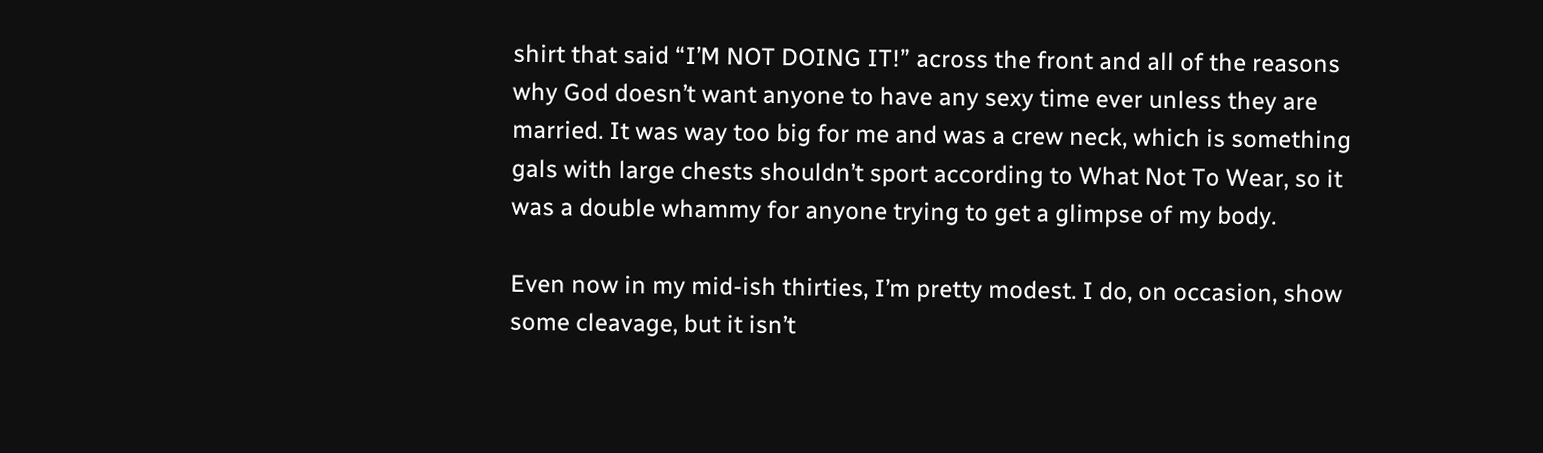shirt that said “I’M NOT DOING IT!” across the front and all of the reasons why God doesn’t want anyone to have any sexy time ever unless they are married. It was way too big for me and was a crew neck, which is something gals with large chests shouldn’t sport according to What Not To Wear, so it was a double whammy for anyone trying to get a glimpse of my body.

Even now in my mid-ish thirties, I’m pretty modest. I do, on occasion, show some cleavage, but it isn’t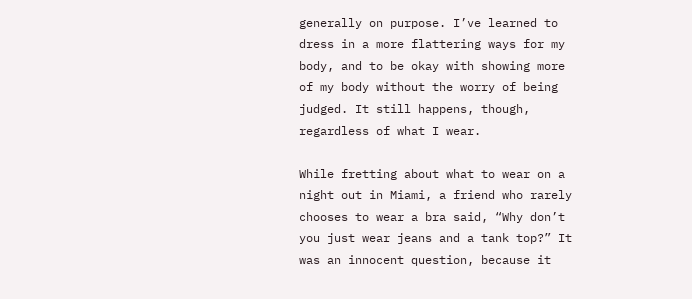generally on purpose. I’ve learned to dress in a more flattering ways for my body, and to be okay with showing more of my body without the worry of being judged. It still happens, though, regardless of what I wear.

While fretting about what to wear on a night out in Miami, a friend who rarely chooses to wear a bra said, “Why don’t you just wear jeans and a tank top?” It was an innocent question, because it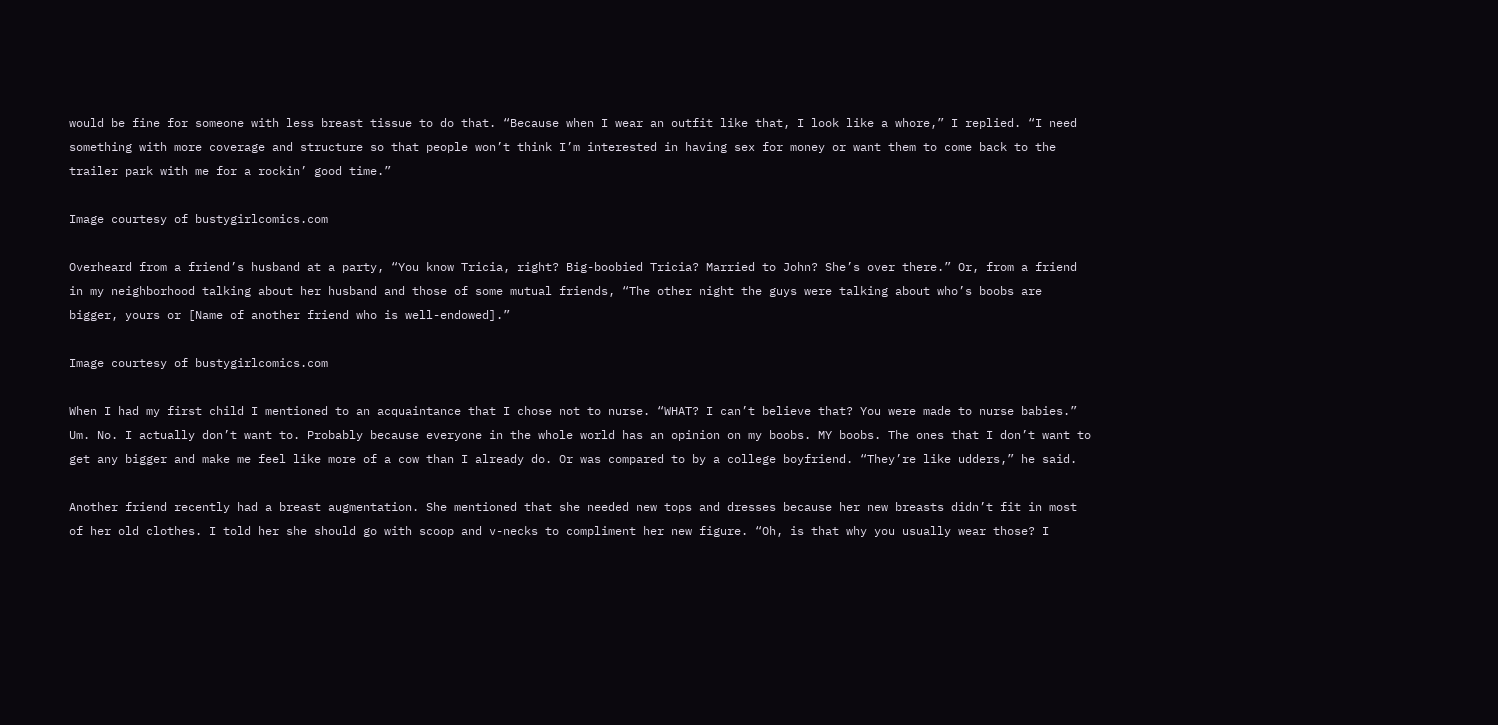would be fine for someone with less breast tissue to do that. “Because when I wear an outfit like that, I look like a whore,” I replied. “I need something with more coverage and structure so that people won’t think I’m interested in having sex for money or want them to come back to the trailer park with me for a rockin’ good time.”

Image courtesy of bustygirlcomics.com

Overheard from a friend’s husband at a party, “You know Tricia, right? Big-boobied Tricia? Married to John? She’s over there.” Or, from a friend in my neighborhood talking about her husband and those of some mutual friends, “The other night the guys were talking about who’s boobs are bigger, yours or [Name of another friend who is well-endowed].”

Image courtesy of bustygirlcomics.com

When I had my first child I mentioned to an acquaintance that I chose not to nurse. “WHAT? I can’t believe that? You were made to nurse babies.” Um. No. I actually don’t want to. Probably because everyone in the whole world has an opinion on my boobs. MY boobs. The ones that I don’t want to get any bigger and make me feel like more of a cow than I already do. Or was compared to by a college boyfriend. “They’re like udders,” he said.

Another friend recently had a breast augmentation. She mentioned that she needed new tops and dresses because her new breasts didn’t fit in most of her old clothes. I told her she should go with scoop and v-necks to compliment her new figure. “Oh, is that why you usually wear those? I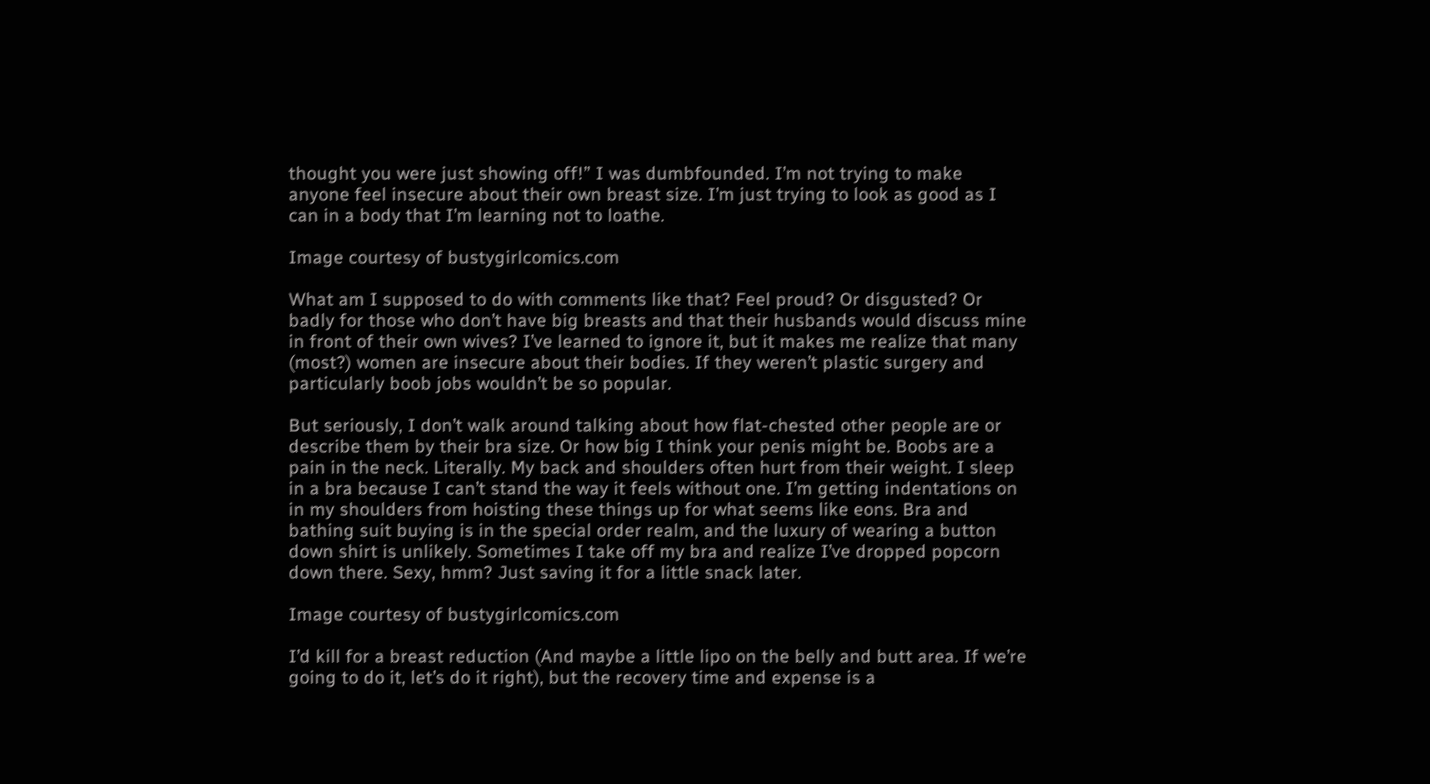thought you were just showing off!” I was dumbfounded. I’m not trying to make anyone feel insecure about their own breast size. I’m just trying to look as good as I can in a body that I’m learning not to loathe.

Image courtesy of bustygirlcomics.com

What am I supposed to do with comments like that? Feel proud? Or disgusted? Or badly for those who don’t have big breasts and that their husbands would discuss mine in front of their own wives? I’ve learned to ignore it, but it makes me realize that many (most?) women are insecure about their bodies. If they weren’t plastic surgery and particularly boob jobs wouldn’t be so popular.

But seriously, I don’t walk around talking about how flat-chested other people are or describe them by their bra size. Or how big I think your penis might be. Boobs are a pain in the neck. Literally. My back and shoulders often hurt from their weight. I sleep in a bra because I can’t stand the way it feels without one. I’m getting indentations on in my shoulders from hoisting these things up for what seems like eons. Bra and bathing suit buying is in the special order realm, and the luxury of wearing a button down shirt is unlikely. Sometimes I take off my bra and realize I’ve dropped popcorn down there. Sexy, hmm? Just saving it for a little snack later.

Image courtesy of bustygirlcomics.com

I’d kill for a breast reduction (And maybe a little lipo on the belly and butt area. If we’re going to do it, let’s do it right), but the recovery time and expense is a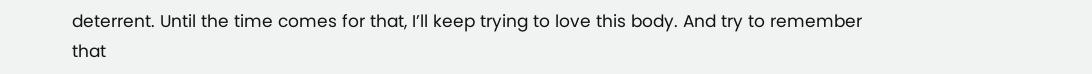deterrent. Until the time comes for that, I’ll keep trying to love this body. And try to remember that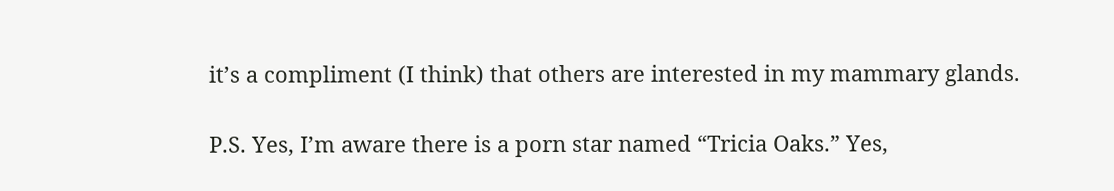it’s a compliment (I think) that others are interested in my mammary glands.

P.S. Yes, I’m aware there is a porn star named “Tricia Oaks.” Yes,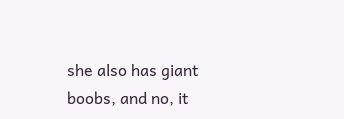she also has giant boobs, and no, it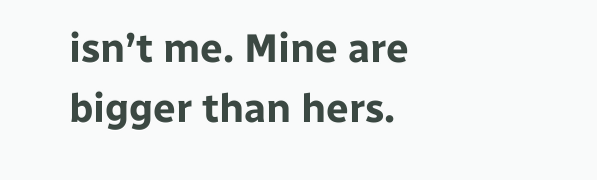isn’t me. Mine are bigger than hers.